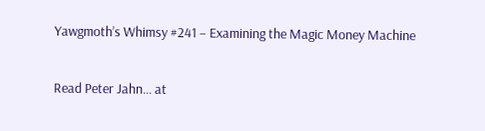Yawgmoth’s Whimsy #241 – Examining the Magic Money Machine

Read Peter Jahn... at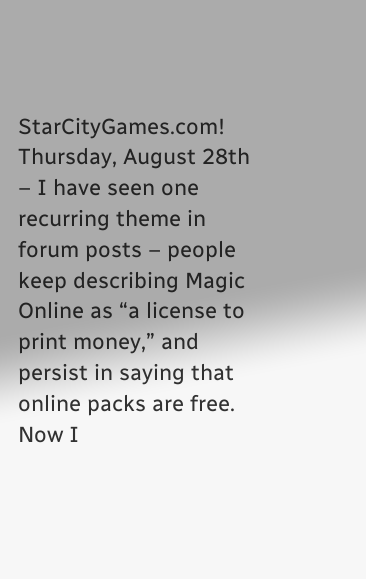StarCityGames.com!
Thursday, August 28th – I have seen one recurring theme in forum posts – people keep describing Magic Online as “a license to print money,” and persist in saying that online packs are free. Now I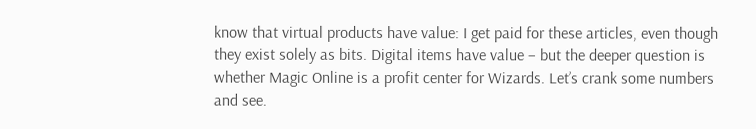know that virtual products have value: I get paid for these articles, even though they exist solely as bits. Digital items have value – but the deeper question is whether Magic Online is a profit center for Wizards. Let’s crank some numbers and see.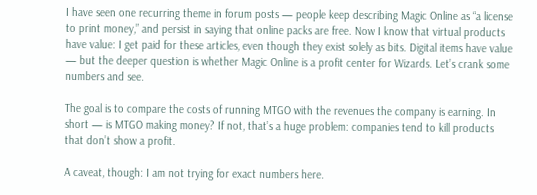I have seen one recurring theme in forum posts — people keep describing Magic Online as “a license to print money,” and persist in saying that online packs are free. Now I know that virtual products have value: I get paid for these articles, even though they exist solely as bits. Digital items have value — but the deeper question is whether Magic Online is a profit center for Wizards. Let’s crank some numbers and see.

The goal is to compare the costs of running MTGO with the revenues the company is earning. In short — is MTGO making money? If not, that’s a huge problem: companies tend to kill products that don’t show a profit.

A caveat, though: I am not trying for exact numbers here.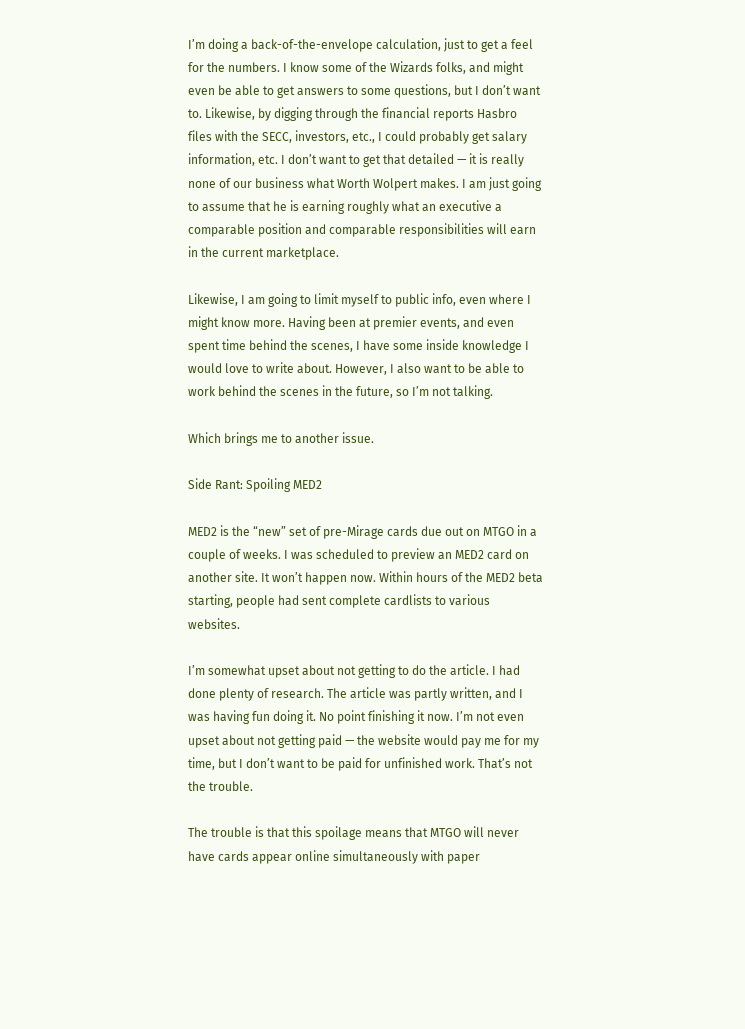I’m doing a back-of-the-envelope calculation, just to get a feel for the numbers. I know some of the Wizards folks, and might even be able to get answers to some questions, but I don’t want to. Likewise, by digging through the financial reports Hasbro files with the SECC, investors, etc., I could probably get salary information, etc. I don’t want to get that detailed — it is really none of our business what Worth Wolpert makes. I am just going to assume that he is earning roughly what an executive a comparable position and comparable responsibilities will earn in the current marketplace.

Likewise, I am going to limit myself to public info, even where I might know more. Having been at premier events, and even spent time behind the scenes, I have some inside knowledge I would love to write about. However, I also want to be able to work behind the scenes in the future, so I’m not talking.

Which brings me to another issue.

Side Rant: Spoiling MED2

MED2 is the “new” set of pre-Mirage cards due out on MTGO in a couple of weeks. I was scheduled to preview an MED2 card on another site. It won’t happen now. Within hours of the MED2 beta starting, people had sent complete cardlists to various websites.

I’m somewhat upset about not getting to do the article. I had done plenty of research. The article was partly written, and I was having fun doing it. No point finishing it now. I’m not even upset about not getting paid — the website would pay me for my time, but I don’t want to be paid for unfinished work. That’s not the trouble.

The trouble is that this spoilage means that MTGO will never have cards appear online simultaneously with paper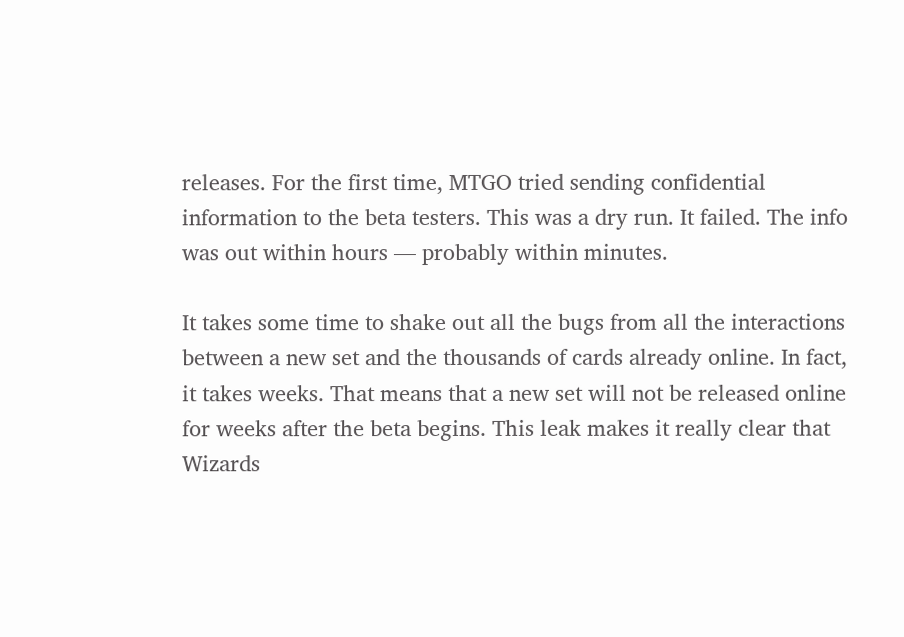releases. For the first time, MTGO tried sending confidential information to the beta testers. This was a dry run. It failed. The info was out within hours — probably within minutes.

It takes some time to shake out all the bugs from all the interactions between a new set and the thousands of cards already online. In fact, it takes weeks. That means that a new set will not be released online for weeks after the beta begins. This leak makes it really clear that Wizards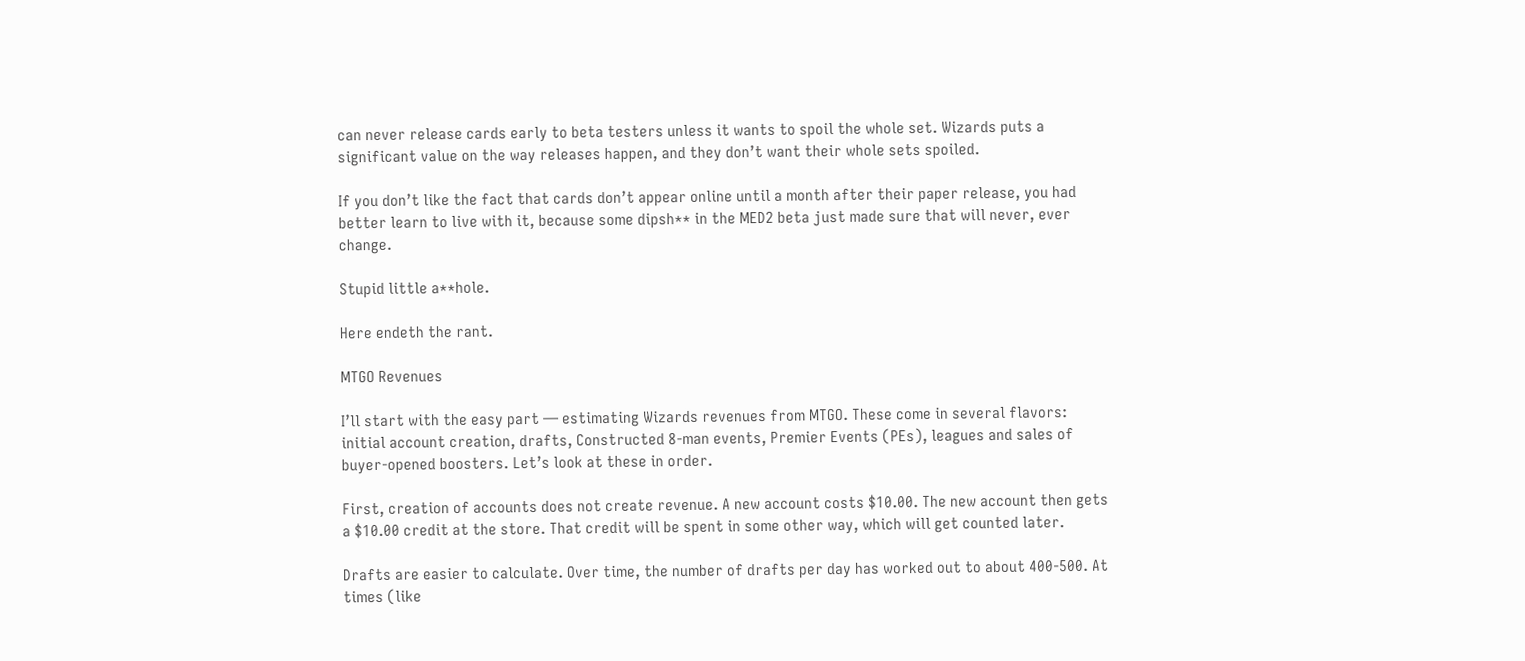can never release cards early to beta testers unless it wants to spoil the whole set. Wizards puts a significant value on the way releases happen, and they don’t want their whole sets spoiled.

If you don’t like the fact that cards don’t appear online until a month after their paper release, you had better learn to live with it, because some dipsh** in the MED2 beta just made sure that will never, ever change.

Stupid little a**hole.

Here endeth the rant.

MTGO Revenues

I’ll start with the easy part — estimating Wizards revenues from MTGO. These come in several flavors: initial account creation, drafts, Constructed 8-man events, Premier Events (PEs), leagues and sales of buyer-opened boosters. Let’s look at these in order.

First, creation of accounts does not create revenue. A new account costs $10.00. The new account then gets a $10.00 credit at the store. That credit will be spent in some other way, which will get counted later.

Drafts are easier to calculate. Over time, the number of drafts per day has worked out to about 400-500. At times (like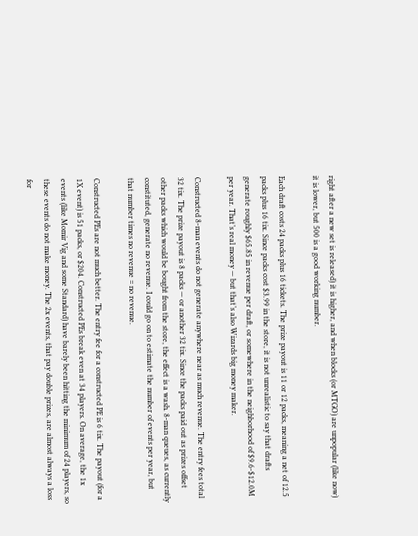right after a new set is released) it is higher, and when blocks (or MTGO) are unpopular (like now) it is lower, but 500 is a good working number.

Each draft costs 24 packs plus 16 tickets. The prize payout is 11 or 12 packs, meaning a net of 12.5 packs plus 16 tix. Since packs cost $3.99 in the store, it is not unrealistic to say that drafts generate roughly $65.85 in revenue per draft, or somewhere in the neighborhood of $9.6-$12.0M per year. That’s real money — but that’s also Wizards big money maker.

Constructed 8-man events do not generate anywhere near as much revenue. The entry fees total 32 tix. The prize payout is 8 packs — or another 32 tix. Since the packs paid out as prizes offset other packs which would be bought from the store, the effect is a wash. 8-man queues, as currently constituted, generate no revenue. I could go on to estimate the number of events per year, but that number times no revenue = no revenue.

Constructed PEs are not much better. The entry fee for a constructed PE is 6 tix. The payout (for a 1X event) is 51 packs, or $204. Constructed PEs break even at 34 players. On average, the 1x events (like Momir Vig and some Standard) have barely been hitting the minimum of 24 players, so these events do not make money. The 2x events, that pay double prizes, are almost always a loss for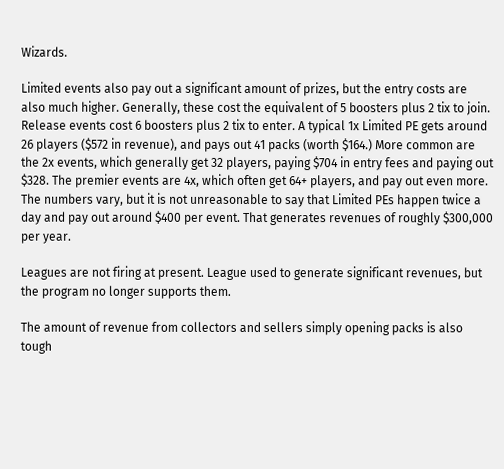Wizards.

Limited events also pay out a significant amount of prizes, but the entry costs are also much higher. Generally, these cost the equivalent of 5 boosters plus 2 tix to join. Release events cost 6 boosters plus 2 tix to enter. A typical 1x Limited PE gets around 26 players ($572 in revenue), and pays out 41 packs (worth $164.) More common are the 2x events, which generally get 32 players, paying $704 in entry fees and paying out $328. The premier events are 4x, which often get 64+ players, and pay out even more. The numbers vary, but it is not unreasonable to say that Limited PEs happen twice a day and pay out around $400 per event. That generates revenues of roughly $300,000 per year.

Leagues are not firing at present. League used to generate significant revenues, but the program no longer supports them.

The amount of revenue from collectors and sellers simply opening packs is also tough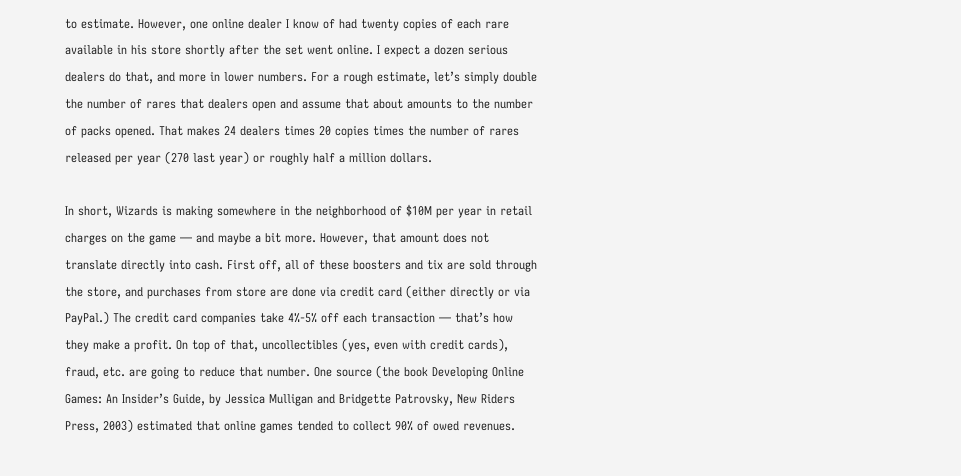to estimate. However, one online dealer I know of had twenty copies of each rare available in his store shortly after the set went online. I expect a dozen serious dealers do that, and more in lower numbers. For a rough estimate, let’s simply double the number of rares that dealers open and assume that about amounts to the number of packs opened. That makes 24 dealers times 20 copies times the number of rares released per year (270 last year) or roughly half a million dollars.

In short, Wizards is making somewhere in the neighborhood of $10M per year in retail charges on the game — and maybe a bit more. However, that amount does not translate directly into cash. First off, all of these boosters and tix are sold through the store, and purchases from store are done via credit card (either directly or via PayPal.) The credit card companies take 4%-5% off each transaction — that’s how they make a profit. On top of that, uncollectibles (yes, even with credit cards), fraud, etc. are going to reduce that number. One source (the book Developing Online Games: An Insider’s Guide, by Jessica Mulligan and Bridgette Patrovsky, New Riders Press, 2003) estimated that online games tended to collect 90% of owed revenues.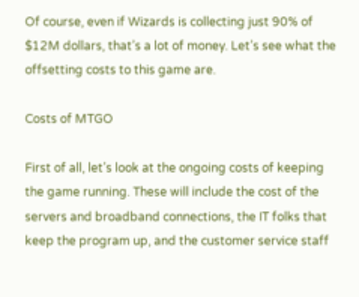Of course, even if Wizards is collecting just 90% of $12M dollars, that’s a lot of money. Let’s see what the offsetting costs to this game are.

Costs of MTGO

First of all, let’s look at the ongoing costs of keeping the game running. These will include the cost of the servers and broadband connections, the IT folks that keep the program up, and the customer service staff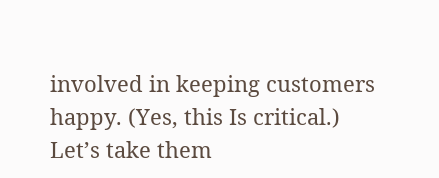involved in keeping customers happy. (Yes, this Is critical.) Let’s take them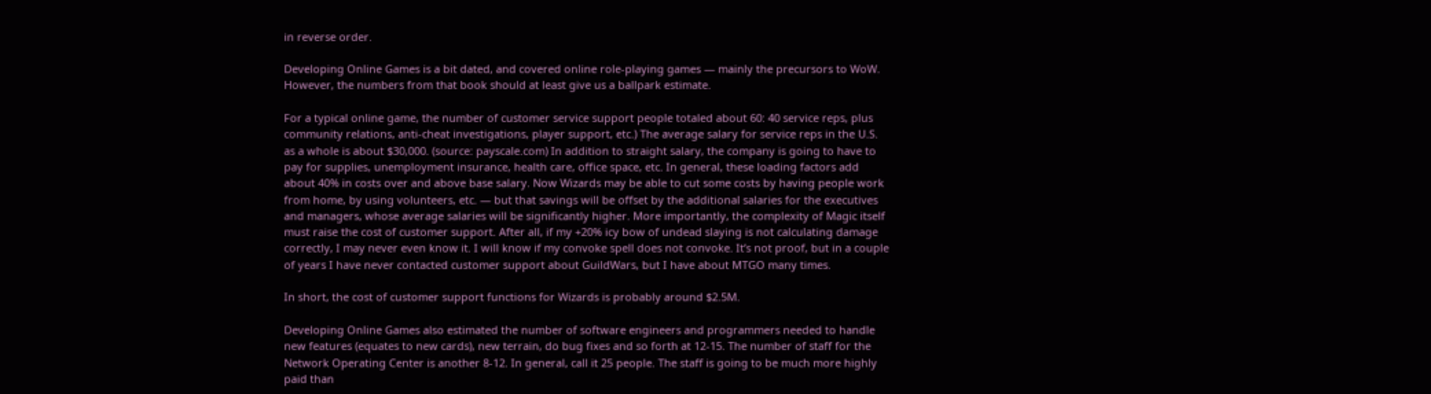in reverse order.

Developing Online Games is a bit dated, and covered online role-playing games — mainly the precursors to WoW. However, the numbers from that book should at least give us a ballpark estimate.

For a typical online game, the number of customer service support people totaled about 60: 40 service reps, plus community relations, anti-cheat investigations, player support, etc.) The average salary for service reps in the U.S. as a whole is about $30,000. (source: payscale.com) In addition to straight salary, the company is going to have to pay for supplies, unemployment insurance, health care, office space, etc. In general, these loading factors add about 40% in costs over and above base salary. Now Wizards may be able to cut some costs by having people work from home, by using volunteers, etc. — but that savings will be offset by the additional salaries for the executives and managers, whose average salaries will be significantly higher. More importantly, the complexity of Magic itself must raise the cost of customer support. After all, if my +20% icy bow of undead slaying is not calculating damage correctly, I may never even know it. I will know if my convoke spell does not convoke. It’s not proof, but in a couple of years I have never contacted customer support about GuildWars, but I have about MTGO many times.

In short, the cost of customer support functions for Wizards is probably around $2.5M.

Developing Online Games also estimated the number of software engineers and programmers needed to handle new features (equates to new cards), new terrain, do bug fixes and so forth at 12-15. The number of staff for the Network Operating Center is another 8-12. In general, call it 25 people. The staff is going to be much more highly paid than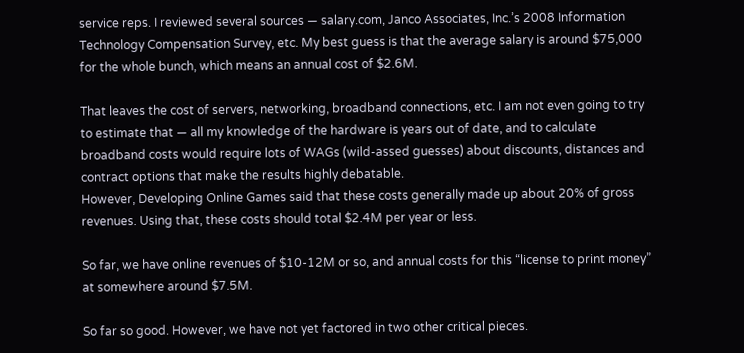service reps. I reviewed several sources — salary.com, Janco Associates, Inc.’s 2008 Information Technology Compensation Survey, etc. My best guess is that the average salary is around $75,000 for the whole bunch, which means an annual cost of $2.6M.

That leaves the cost of servers, networking, broadband connections, etc. I am not even going to try to estimate that — all my knowledge of the hardware is years out of date, and to calculate broadband costs would require lots of WAGs (wild-assed guesses) about discounts, distances and contract options that make the results highly debatable.
However, Developing Online Games said that these costs generally made up about 20% of gross revenues. Using that, these costs should total $2.4M per year or less.

So far, we have online revenues of $10-12M or so, and annual costs for this “license to print money” at somewhere around $7.5M.

So far so good. However, we have not yet factored in two other critical pieces.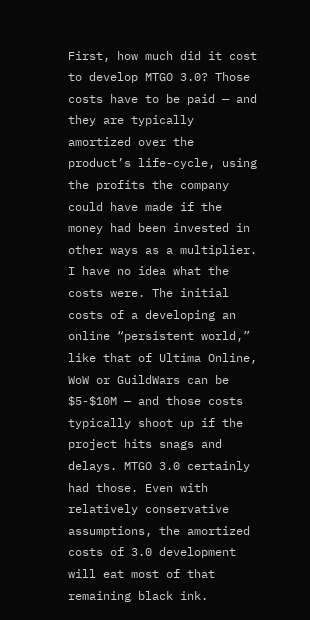First, how much did it cost to develop MTGO 3.0? Those costs have to be paid — and they are typically amortized over the product’s life-cycle, using the profits the company could have made if the money had been invested in other ways as a multiplier. I have no idea what the costs were. The initial costs of a developing an online “persistent world,” like that of Ultima Online, WoW or GuildWars can be $5-$10M — and those costs typically shoot up if the project hits snags and delays. MTGO 3.0 certainly had those. Even with relatively conservative assumptions, the amortized costs of 3.0 development will eat most of that remaining black ink.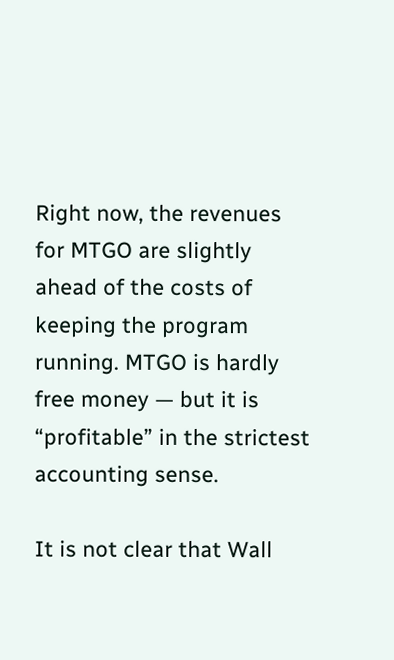Right now, the revenues for MTGO are slightly ahead of the costs of keeping the program running. MTGO is hardly free money — but it is “profitable” in the strictest accounting sense.

It is not clear that Wall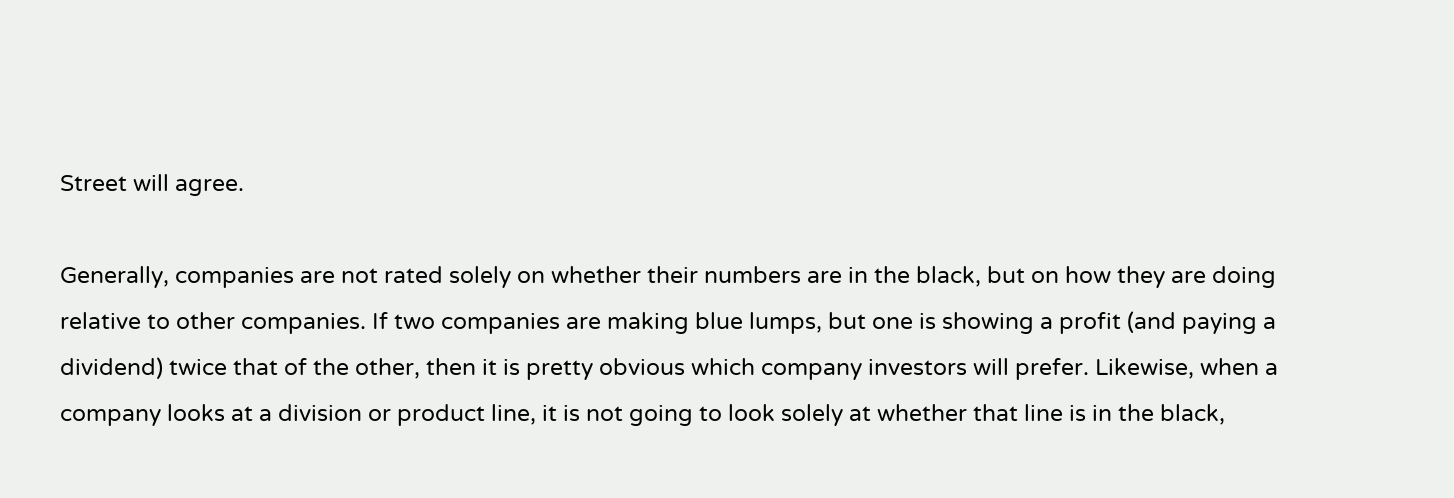Street will agree.

Generally, companies are not rated solely on whether their numbers are in the black, but on how they are doing relative to other companies. If two companies are making blue lumps, but one is showing a profit (and paying a dividend) twice that of the other, then it is pretty obvious which company investors will prefer. Likewise, when a company looks at a division or product line, it is not going to look solely at whether that line is in the black,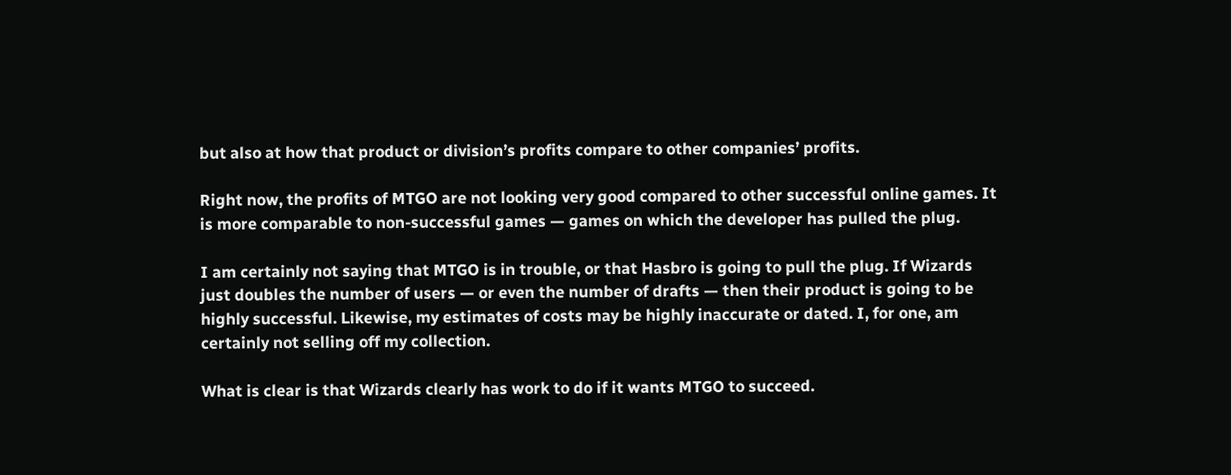but also at how that product or division’s profits compare to other companies’ profits.

Right now, the profits of MTGO are not looking very good compared to other successful online games. It is more comparable to non-successful games — games on which the developer has pulled the plug.

I am certainly not saying that MTGO is in trouble, or that Hasbro is going to pull the plug. If Wizards just doubles the number of users — or even the number of drafts — then their product is going to be highly successful. Likewise, my estimates of costs may be highly inaccurate or dated. I, for one, am certainly not selling off my collection.

What is clear is that Wizards clearly has work to do if it wants MTGO to succeed.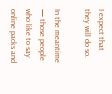I expect that they will do so.

In the meantime — those people who like to say online packs and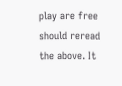play are free should reread the above. It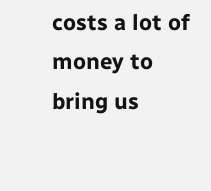costs a lot of money to bring us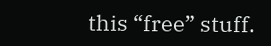this “free” stuff.